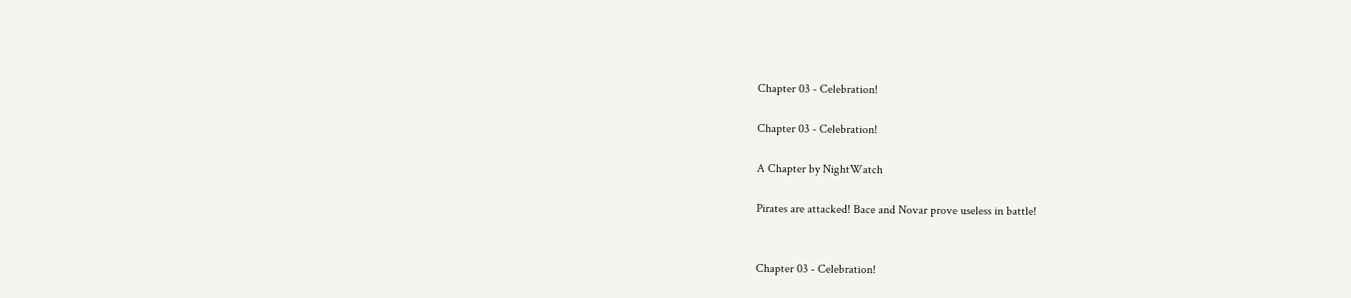Chapter 03 - Celebration!

Chapter 03 - Celebration!

A Chapter by NightWatch

Pirates are attacked! Bace and Novar prove useless in battle!


Chapter 03 - Celebration!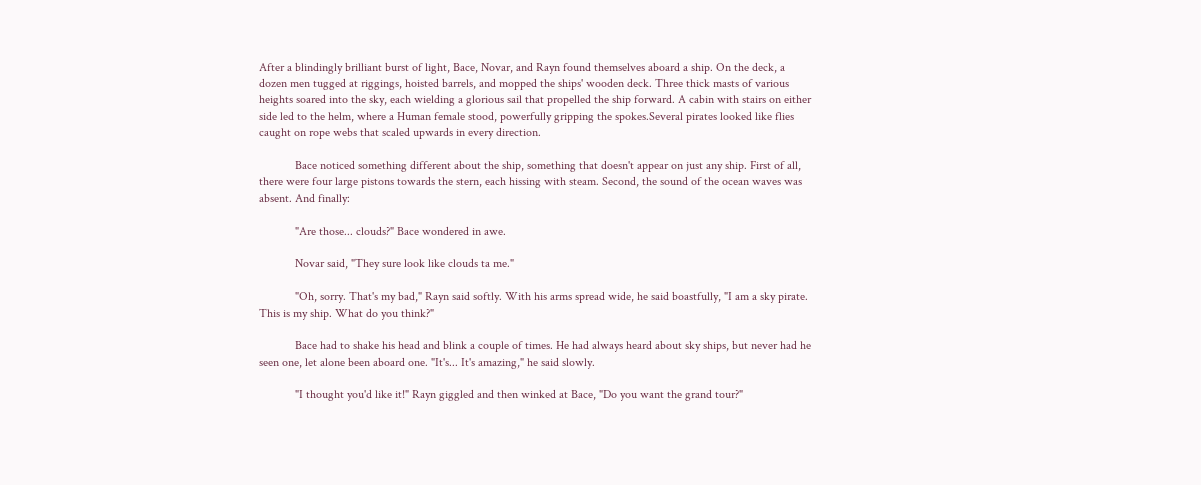After a blindingly brilliant burst of light, Bace, Novar, and Rayn found themselves aboard a ship. On the deck, a dozen men tugged at riggings, hoisted barrels, and mopped the ships' wooden deck. Three thick masts of various heights soared into the sky, each wielding a glorious sail that propelled the ship forward. A cabin with stairs on either side led to the helm, where a Human female stood, powerfully gripping the spokes.Several pirates looked like flies caught on rope webs that scaled upwards in every direction.

            Bace noticed something different about the ship, something that doesn't appear on just any ship. First of all, there were four large pistons towards the stern, each hissing with steam. Second, the sound of the ocean waves was absent. And finally:

            "Are those... clouds?" Bace wondered in awe.

            Novar said, "They sure look like clouds ta me."

            "Oh, sorry. That's my bad," Rayn said softly. With his arms spread wide, he said boastfully, "I am a sky pirate. This is my ship. What do you think?"

            Bace had to shake his head and blink a couple of times. He had always heard about sky ships, but never had he seen one, let alone been aboard one. "It's... It's amazing," he said slowly.

            "I thought you'd like it!" Rayn giggled and then winked at Bace, "Do you want the grand tour?"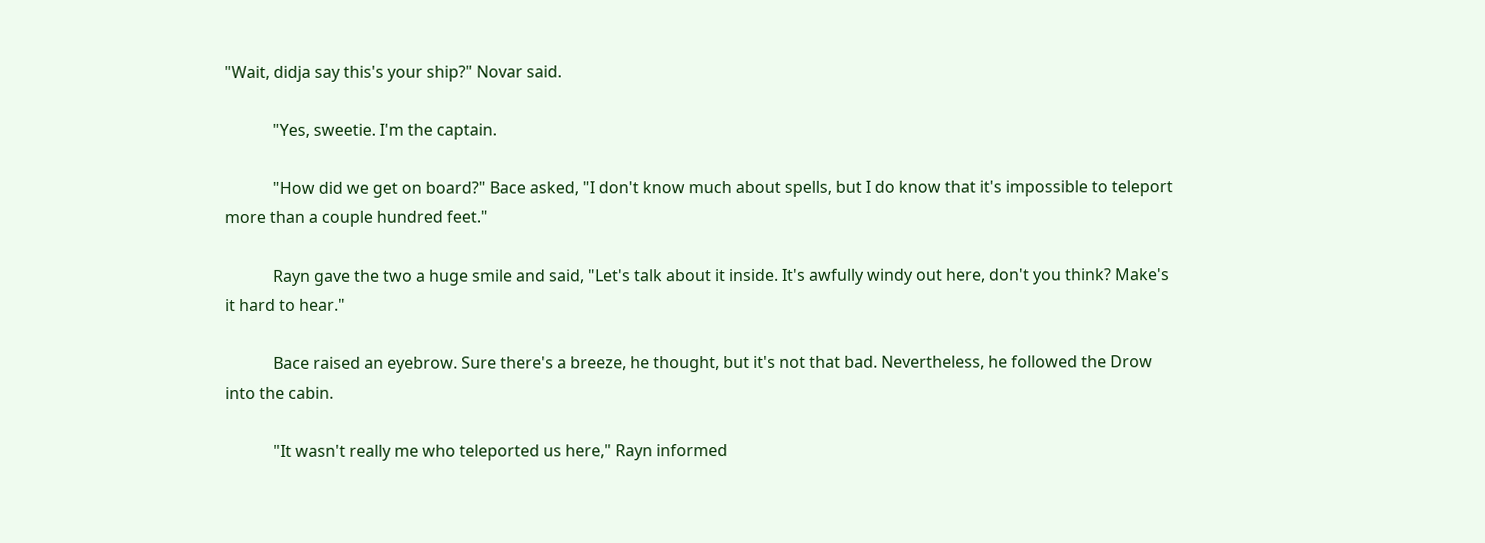"Wait, didja say this's your ship?" Novar said.

            "Yes, sweetie. I'm the captain.

            "How did we get on board?" Bace asked, "I don't know much about spells, but I do know that it's impossible to teleport more than a couple hundred feet."

            Rayn gave the two a huge smile and said, "Let's talk about it inside. It's awfully windy out here, don't you think? Make's it hard to hear."

            Bace raised an eyebrow. Sure there's a breeze, he thought, but it's not that bad. Nevertheless, he followed the Drow into the cabin.

            "It wasn't really me who teleported us here," Rayn informed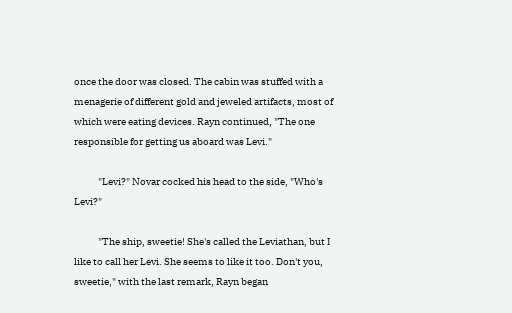once the door was closed. The cabin was stuffed with a menagerie of different gold and jeweled artifacts, most of which were eating devices. Rayn continued, "The one responsible for getting us aboard was Levi."

            "Levi?" Novar cocked his head to the side, "Who's Levi?"

            "The ship, sweetie! She's called the Leviathan, but I like to call her Levi. She seems to like it too. Don't you, sweetie," with the last remark, Rayn began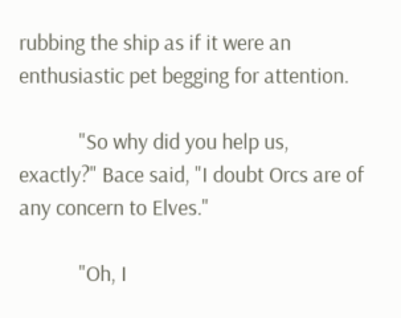rubbing the ship as if it were an enthusiastic pet begging for attention.

            "So why did you help us, exactly?" Bace said, "I doubt Orcs are of any concern to Elves."

            "Oh, I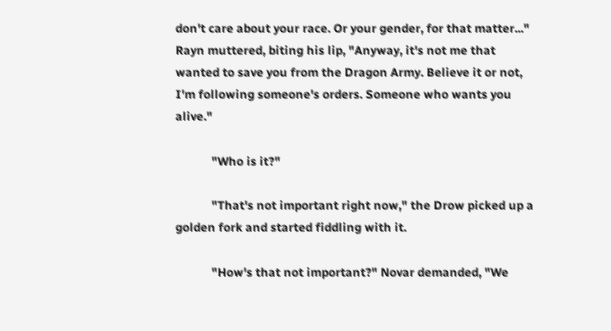don't care about your race. Or your gender, for that matter..." Rayn muttered, biting his lip, "Anyway, it's not me that wanted to save you from the Dragon Army. Believe it or not, I'm following someone's orders. Someone who wants you alive."

            "Who is it?"

            "That's not important right now," the Drow picked up a golden fork and started fiddling with it.

            "How's that not important?" Novar demanded, "We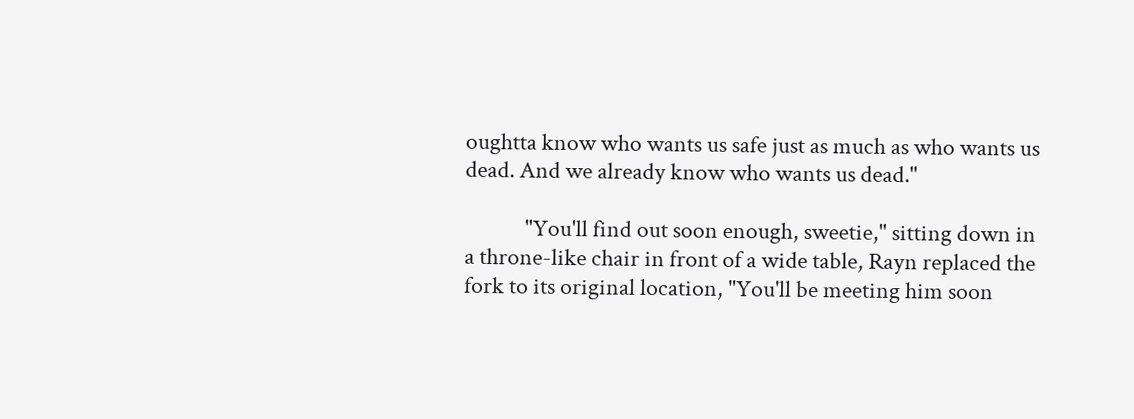oughtta know who wants us safe just as much as who wants us dead. And we already know who wants us dead."

            "You'll find out soon enough, sweetie," sitting down in a throne-like chair in front of a wide table, Rayn replaced the fork to its original location, "You'll be meeting him soon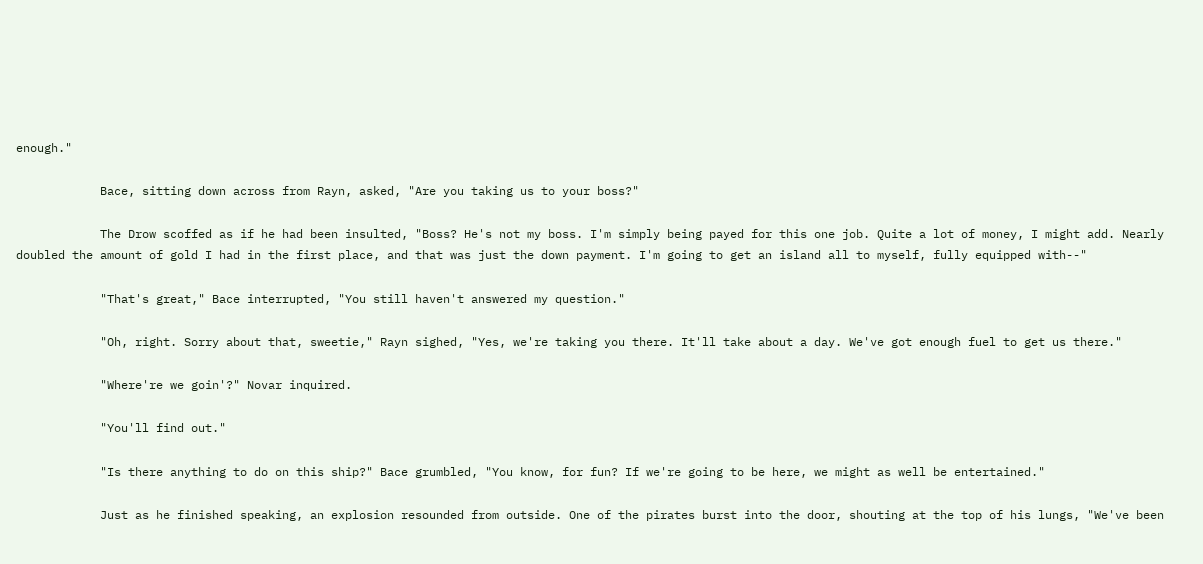enough."

            Bace, sitting down across from Rayn, asked, "Are you taking us to your boss?"

            The Drow scoffed as if he had been insulted, "Boss? He's not my boss. I'm simply being payed for this one job. Quite a lot of money, I might add. Nearly doubled the amount of gold I had in the first place, and that was just the down payment. I'm going to get an island all to myself, fully equipped with--"

            "That's great," Bace interrupted, "You still haven't answered my question."

            "Oh, right. Sorry about that, sweetie," Rayn sighed, "Yes, we're taking you there. It'll take about a day. We've got enough fuel to get us there."

            "Where're we goin'?" Novar inquired.

            "You'll find out."

            "Is there anything to do on this ship?" Bace grumbled, "You know, for fun? If we're going to be here, we might as well be entertained."

            Just as he finished speaking, an explosion resounded from outside. One of the pirates burst into the door, shouting at the top of his lungs, "We've been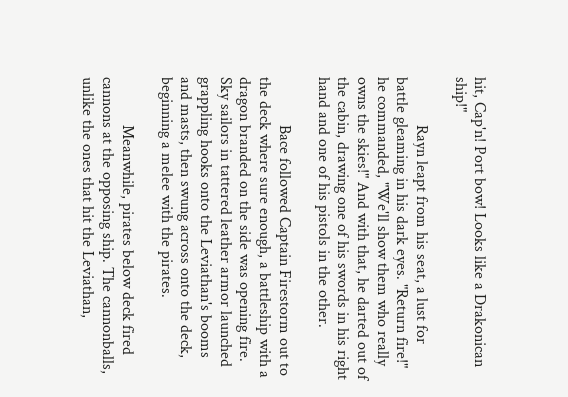hit, Cap'n! Port bow! Looks like a Drakonican ship!"

            Rayn leapt from his seat, a lust for battle gleaming in his dark eyes. "Return fire!" he commanded, "We'll show them who really owns the skies!" And with that, he darted out of the cabin, drawing one of his swords in his right hand and one of his pistols in the other.

            Bace followed Captain Firestorm out to the deck where sure enough, a battleship with a dragon branded on the side was opening fire. Sky sailors in tattered leather armor launched grappling hooks onto the Leviathan's booms and masts, then swung across onto the deck, beginning a melee with the pirates.

            Meanwhile, pirates below deck fired cannons at the opposing ship. The cannonballs, unlike the ones that hit the Leviathan,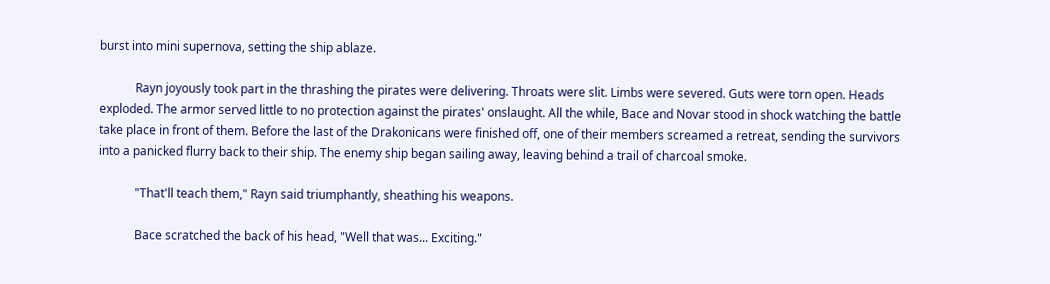burst into mini supernova, setting the ship ablaze.

            Rayn joyously took part in the thrashing the pirates were delivering. Throats were slit. Limbs were severed. Guts were torn open. Heads exploded. The armor served little to no protection against the pirates' onslaught. All the while, Bace and Novar stood in shock watching the battle take place in front of them. Before the last of the Drakonicans were finished off, one of their members screamed a retreat, sending the survivors into a panicked flurry back to their ship. The enemy ship began sailing away, leaving behind a trail of charcoal smoke.

            "That'll teach them," Rayn said triumphantly, sheathing his weapons.

            Bace scratched the back of his head, "Well that was... Exciting."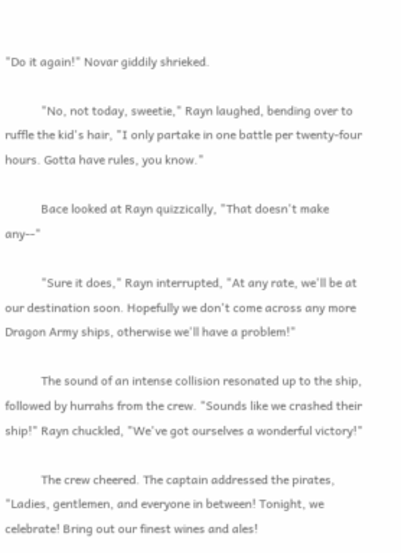"Do it again!" Novar giddily shrieked.

            "No, not today, sweetie," Rayn laughed, bending over to ruffle the kid's hair, "I only partake in one battle per twenty-four hours. Gotta have rules, you know."

            Bace looked at Rayn quizzically, "That doesn't make any--"

            "Sure it does," Rayn interrupted, "At any rate, we'll be at our destination soon. Hopefully we don't come across any more Dragon Army ships, otherwise we'll have a problem!"

            The sound of an intense collision resonated up to the ship, followed by hurrahs from the crew. "Sounds like we crashed their ship!" Rayn chuckled, "We've got ourselves a wonderful victory!"

            The crew cheered. The captain addressed the pirates, "Ladies, gentlemen, and everyone in between! Tonight, we celebrate! Bring out our finest wines and ales!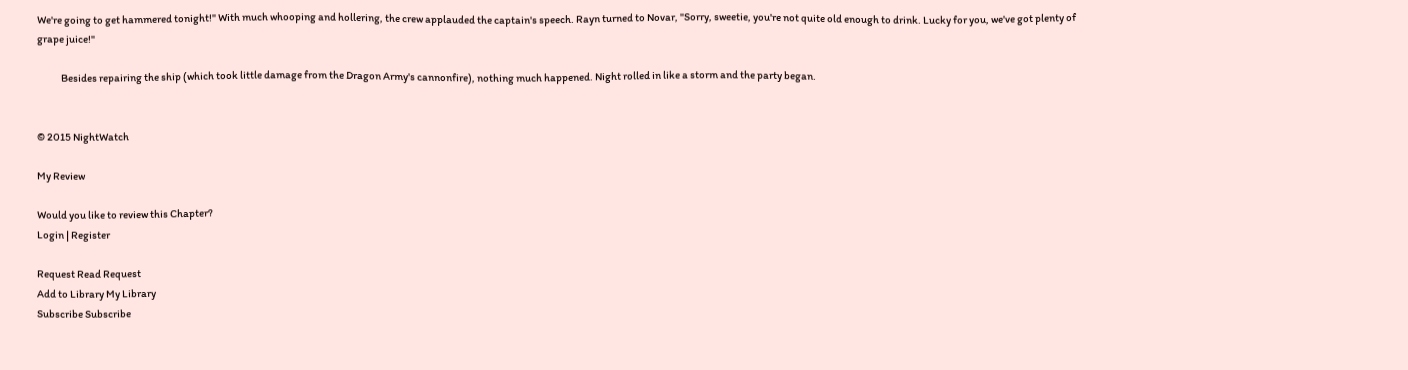We're going to get hammered tonight!" With much whooping and hollering, the crew applauded the captain's speech. Rayn turned to Novar, "Sorry, sweetie, you're not quite old enough to drink. Lucky for you, we've got plenty of grape juice!"

            Besides repairing the ship (which took little damage from the Dragon Army's cannonfire), nothing much happened. Night rolled in like a storm and the party began.


© 2015 NightWatch

My Review

Would you like to review this Chapter?
Login | Register

Request Read Request
Add to Library My Library
Subscribe Subscribe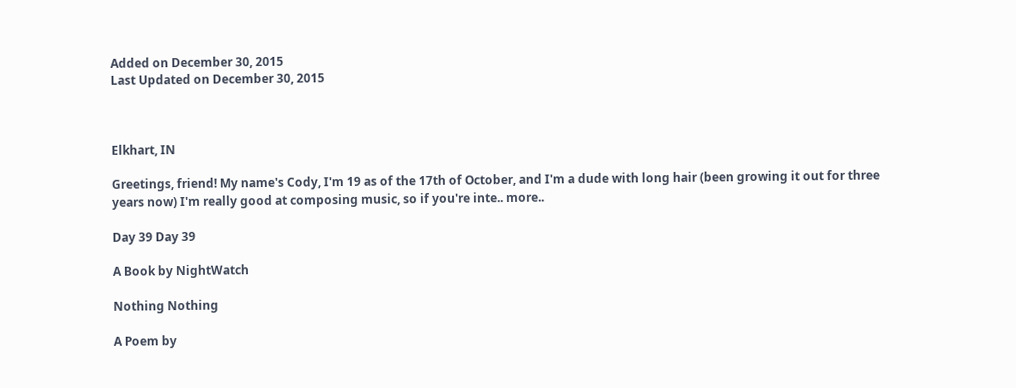Added on December 30, 2015
Last Updated on December 30, 2015



Elkhart, IN

Greetings, friend! My name's Cody, I'm 19 as of the 17th of October, and I'm a dude with long hair (been growing it out for three years now) I'm really good at composing music, so if you're inte.. more..

Day 39 Day 39

A Book by NightWatch

Nothing Nothing

A Poem by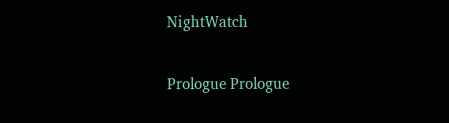NightWatch

Prologue Prologue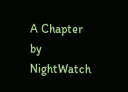A Chapter by NightWatch